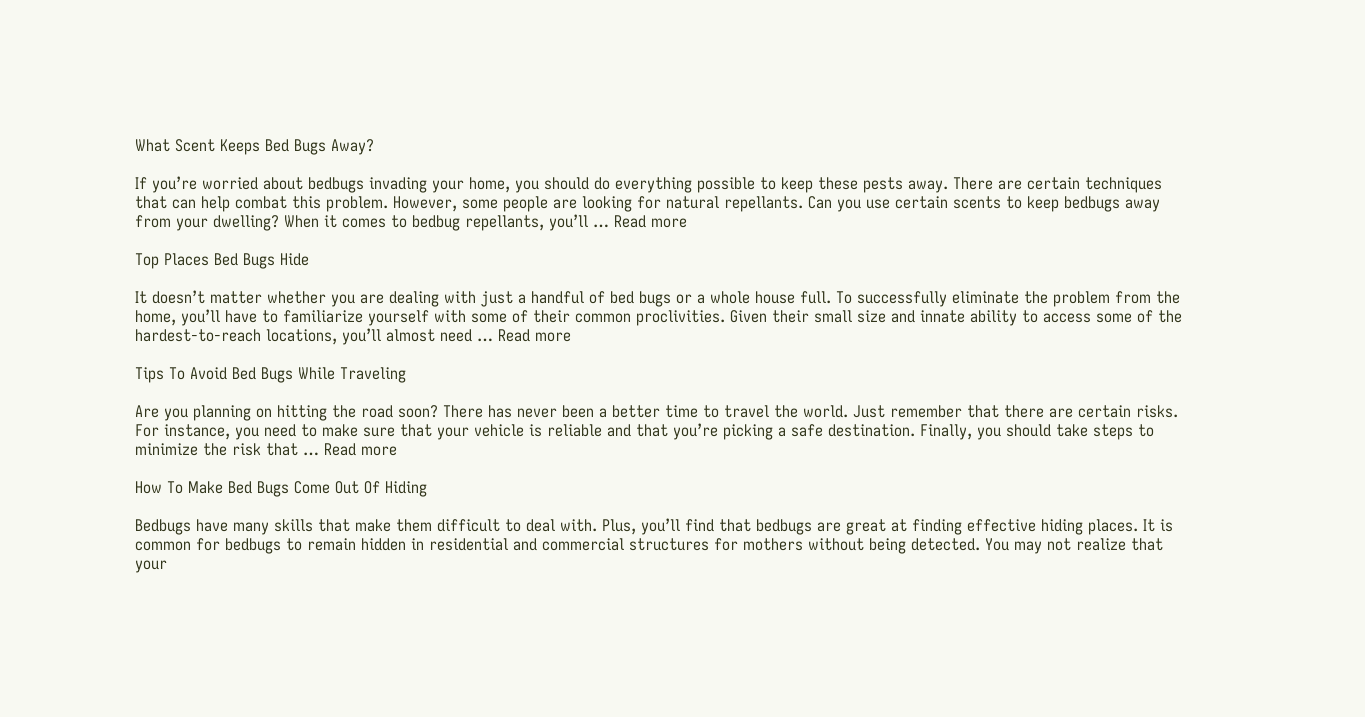What Scent Keeps Bed Bugs Away?

If you’re worried about bedbugs invading your home, you should do everything possible to keep these pests away. There are certain techniques that can help combat this problem. However, some people are looking for natural repellants. Can you use certain scents to keep bedbugs away from your dwelling? When it comes to bedbug repellants, you’ll … Read more

Top Places Bed Bugs Hide

It doesn’t matter whether you are dealing with just a handful of bed bugs or a whole house full. To successfully eliminate the problem from the home, you’ll have to familiarize yourself with some of their common proclivities. Given their small size and innate ability to access some of the hardest-to-reach locations, you’ll almost need … Read more

Tips To Avoid Bed Bugs While Traveling

Are you planning on hitting the road soon? There has never been a better time to travel the world. Just remember that there are certain risks. For instance, you need to make sure that your vehicle is reliable and that you’re picking a safe destination. Finally, you should take steps to minimize the risk that … Read more

How To Make Bed Bugs Come Out Of Hiding

Bedbugs have many skills that make them difficult to deal with. Plus, you’ll find that bedbugs are great at finding effective hiding places. It is common for bedbugs to remain hidden in residential and commercial structures for mothers without being detected. You may not realize that your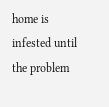home is infested until the problem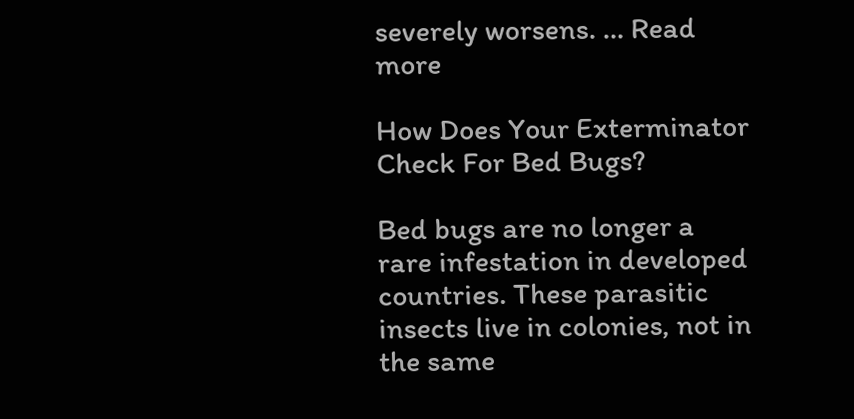severely worsens. … Read more

How Does Your Exterminator Check For Bed Bugs?

Bed bugs are no longer a rare infestation in developed countries. These parasitic insects live in colonies, not in the same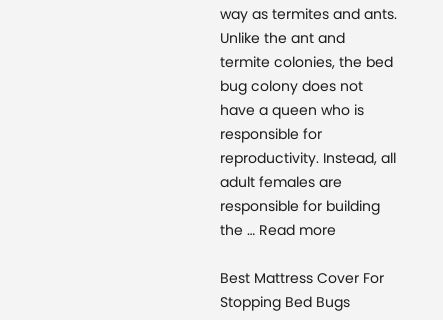way as termites and ants. Unlike the ant and termite colonies, the bed bug colony does not have a queen who is responsible for reproductivity. Instead, all adult females are responsible for building the … Read more

Best Mattress Cover For Stopping Bed Bugs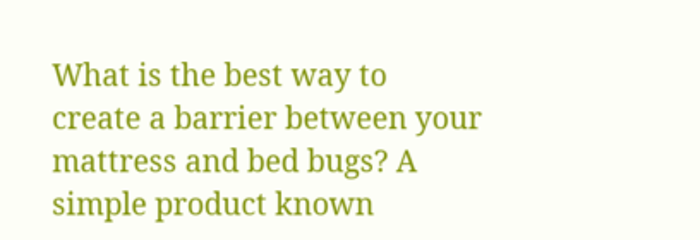What is the best way to create a barrier between your mattress and bed bugs? A simple product known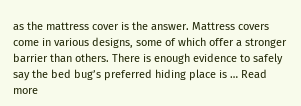as the mattress cover is the answer. Mattress covers come in various designs, some of which offer a stronger barrier than others. There is enough evidence to safely say the bed bug’s preferred hiding place is … Read more